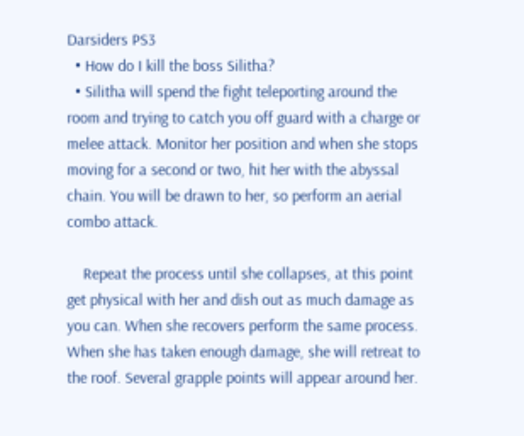Darsiders PS3
  • How do I kill the boss Silitha?
  • Silitha will spend the fight teleporting around the room and trying to catch you off guard with a charge or melee attack. Monitor her position and when she stops moving for a second or two, hit her with the abyssal chain. You will be drawn to her, so perform an aerial combo attack.

    Repeat the process until she collapses, at this point get physical with her and dish out as much damage as you can. When she recovers perform the same process. When she has taken enough damage, she will retreat to the roof. Several grapple points will appear around her.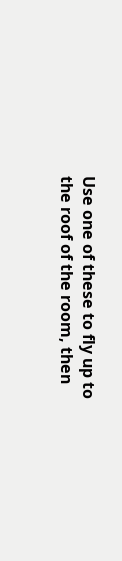Use one of these to fly up to the roof of the room, then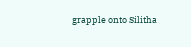grapple onto Silitha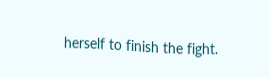herself to finish the fight.